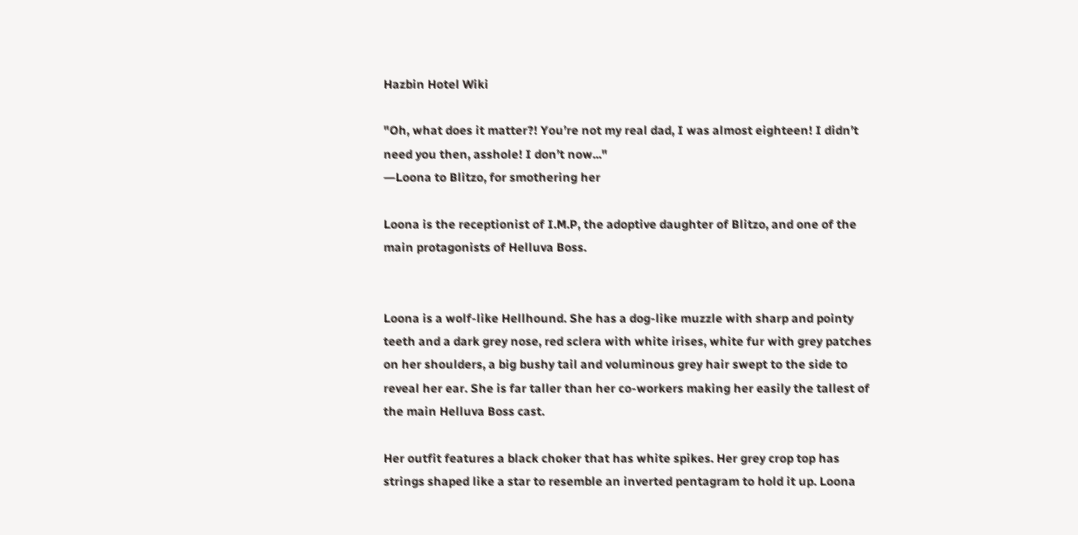Hazbin Hotel Wiki

"Oh, what does it matter?! You’re not my real dad, I was almost eighteen! I didn’t need you then, asshole! I don’t now..."
―Loona to Blitzo, for smothering her

Loona is the receptionist of I.M.P, the adoptive daughter of Blitzo, and one of the main protagonists of Helluva Boss.


Loona is a wolf-like Hellhound. She has a dog-like muzzle with sharp and pointy teeth and a dark grey nose, red sclera with white irises, white fur with grey patches on her shoulders, a big bushy tail and voluminous grey hair swept to the side to reveal her ear. She is far taller than her co-workers making her easily the tallest of the main Helluva Boss cast.

Her outfit features a black choker that has white spikes. Her grey crop top has strings shaped like a star to resemble an inverted pentagram to hold it up. Loona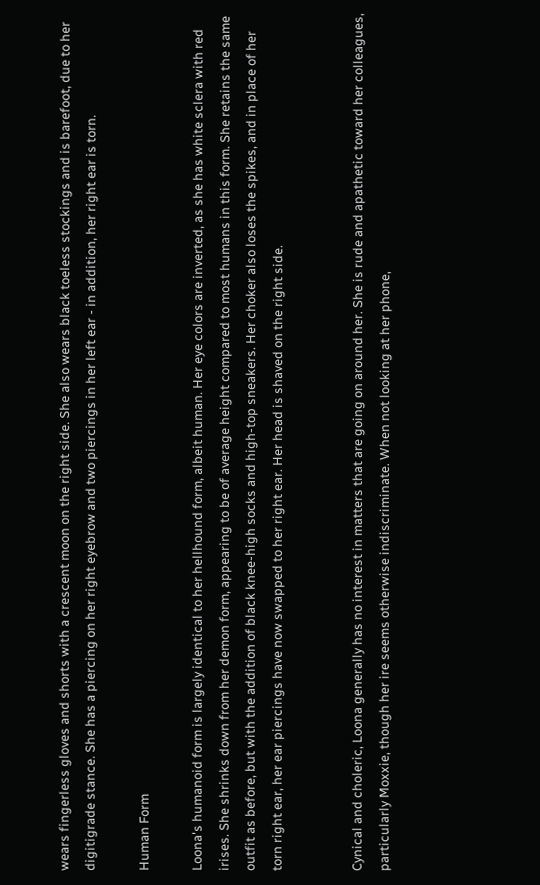wears fingerless gloves and shorts with a crescent moon on the right side. She also wears black toeless stockings and is barefoot, due to her digitigrade stance. She has a piercing on her right eyebrow and two piercings in her left ear - in addition, her right ear is torn.

Human Form

Loona's humanoid form is largely identical to her hellhound form, albeit human. Her eye colors are inverted, as she has white sclera with red irises. She shrinks down from her demon form, appearing to be of average height compared to most humans in this form. She retains the same outfit as before, but with the addition of black knee-high socks and high-top sneakers. Her choker also loses the spikes, and in place of her torn right ear, her ear piercings have now swapped to her right ear. Her head is shaved on the right side.


Cynical and choleric, Loona generally has no interest in matters that are going on around her. She is rude and apathetic toward her colleagues, particularly Moxxie, though her ire seems otherwise indiscriminate. When not looking at her phone,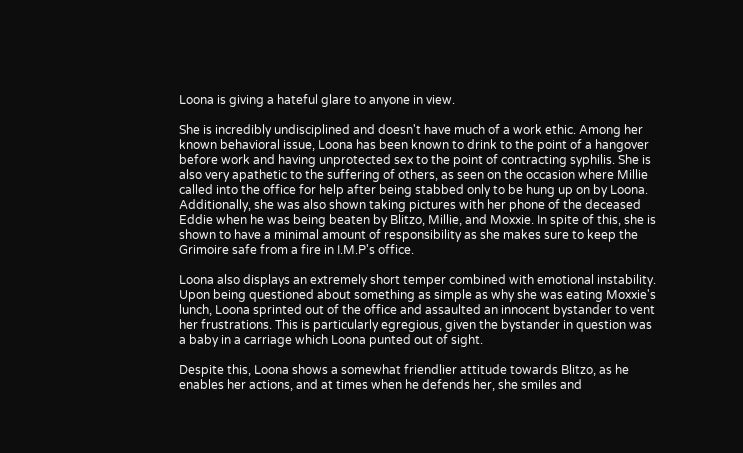Loona is giving a hateful glare to anyone in view.

She is incredibly undisciplined and doesn't have much of a work ethic. Among her known behavioral issue, Loona has been known to drink to the point of a hangover before work and having unprotected sex to the point of contracting syphilis. She is also very apathetic to the suffering of others, as seen on the occasion where Millie called into the office for help after being stabbed only to be hung up on by Loona. Additionally, she was also shown taking pictures with her phone of the deceased Eddie when he was being beaten by Blitzo, Millie, and Moxxie. In spite of this, she is shown to have a minimal amount of responsibility as she makes sure to keep the Grimoire safe from a fire in I.M.P's office.

Loona also displays an extremely short temper combined with emotional instability. Upon being questioned about something as simple as why she was eating Moxxie's lunch, Loona sprinted out of the office and assaulted an innocent bystander to vent her frustrations. This is particularly egregious, given the bystander in question was a baby in a carriage which Loona punted out of sight.

Despite this, Loona shows a somewhat friendlier attitude towards Blitzo, as he enables her actions, and at times when he defends her, she smiles and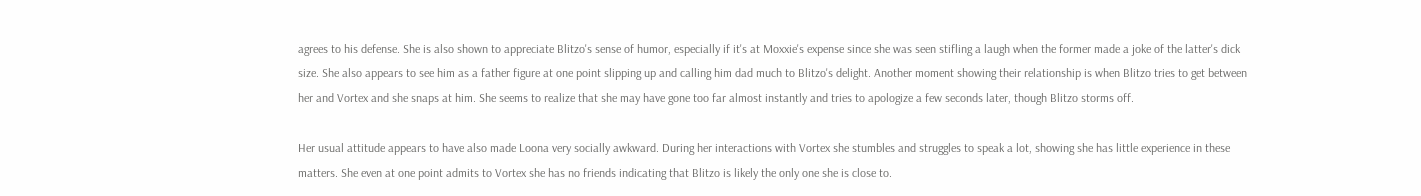agrees to his defense. She is also shown to appreciate Blitzo's sense of humor, especially if it's at Moxxie's expense since she was seen stifling a laugh when the former made a joke of the latter's dick size. She also appears to see him as a father figure at one point slipping up and calling him dad much to Blitzo's delight. Another moment showing their relationship is when Blitzo tries to get between her and Vortex and she snaps at him. She seems to realize that she may have gone too far almost instantly and tries to apologize a few seconds later, though Blitzo storms off.

Her usual attitude appears to have also made Loona very socially awkward. During her interactions with Vortex she stumbles and struggles to speak a lot, showing she has little experience in these matters. She even at one point admits to Vortex she has no friends indicating that Blitzo is likely the only one she is close to.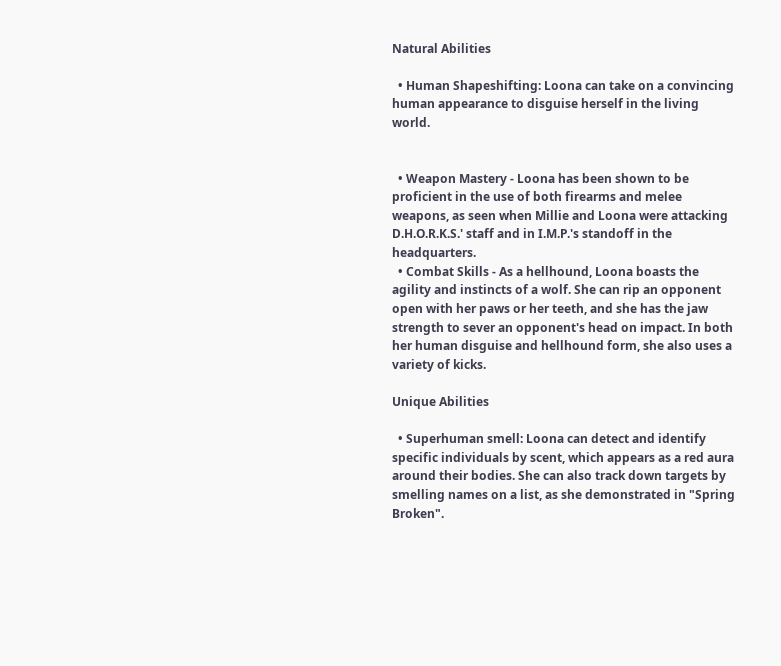Natural Abilities

  • Human Shapeshifting: Loona can take on a convincing human appearance to disguise herself in the living world.


  • Weapon Mastery - Loona has been shown to be proficient in the use of both firearms and melee weapons, as seen when Millie and Loona were attacking D.H.O.R.K.S.' staff and in I.M.P.'s standoff in the headquarters.
  • Combat Skills - As a hellhound, Loona boasts the agility and instincts of a wolf. She can rip an opponent open with her paws or her teeth, and she has the jaw strength to sever an opponent's head on impact. In both her human disguise and hellhound form, she also uses a variety of kicks.

Unique Abilities

  • Superhuman smell: Loona can detect and identify specific individuals by scent, which appears as a red aura around their bodies. She can also track down targets by smelling names on a list, as she demonstrated in "Spring Broken".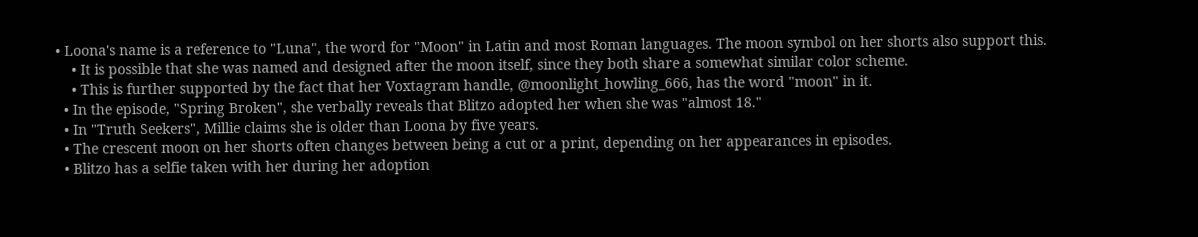• Loona's name is a reference to "Luna", the word for "Moon" in Latin and most Roman languages. The moon symbol on her shorts also support this.
    • It is possible that she was named and designed after the moon itself, since they both share a somewhat similar color scheme.
    • This is further supported by the fact that her Voxtagram handle, @moonlight_howling_666, has the word "moon" in it.
  • In the episode, "Spring Broken", she verbally reveals that Blitzo adopted her when she was "almost 18."
  • In "Truth Seekers", Millie claims she is older than Loona by five years.
  • The crescent moon on her shorts often changes between being a cut or a print, depending on her appearances in episodes.
  • Blitzo has a selfie taken with her during her adoption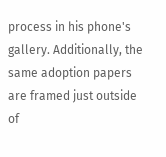process in his phone's gallery. Additionally, the same adoption papers are framed just outside of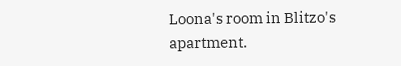Loona's room in Blitzo's apartment.